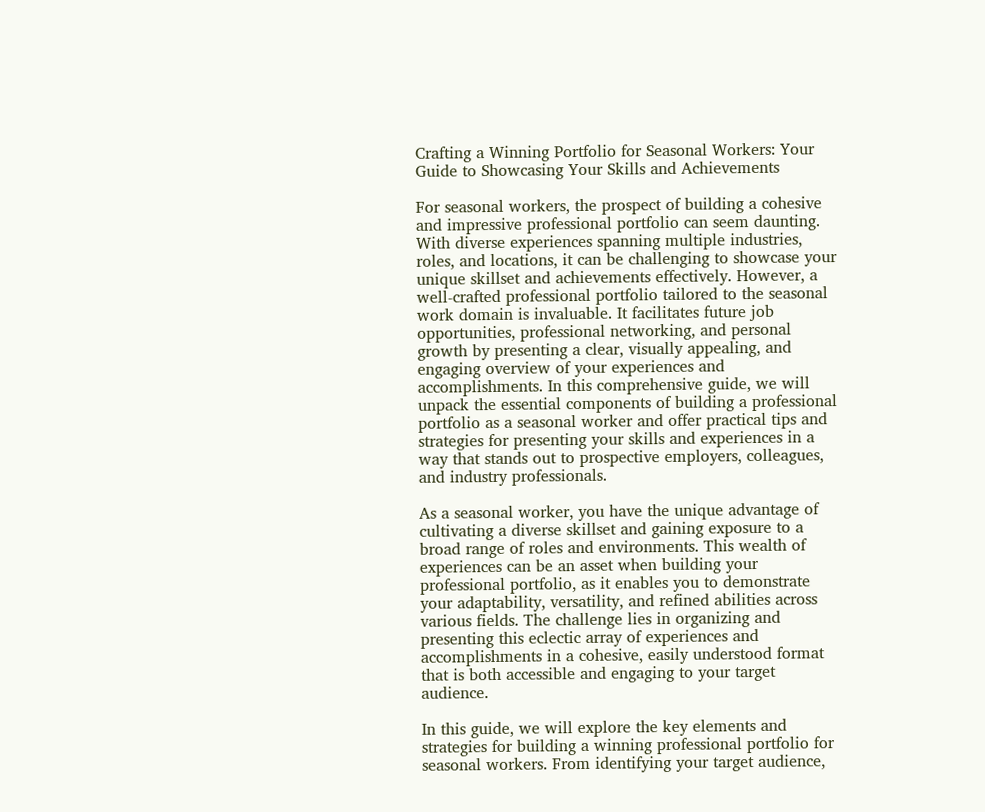Crafting a Winning Portfolio for Seasonal Workers: Your Guide to Showcasing Your Skills and Achievements

For seasonal workers, the prospect of building a cohesive and impressive professional portfolio can seem daunting. With diverse experiences spanning multiple industries, roles, and locations, it can be challenging to showcase your unique skillset and achievements effectively. However, a well-crafted professional portfolio tailored to the seasonal work domain is invaluable. It facilitates future job opportunities, professional networking, and personal growth by presenting a clear, visually appealing, and engaging overview of your experiences and accomplishments. In this comprehensive guide, we will unpack the essential components of building a professional portfolio as a seasonal worker and offer practical tips and strategies for presenting your skills and experiences in a way that stands out to prospective employers, colleagues, and industry professionals.

As a seasonal worker, you have the unique advantage of cultivating a diverse skillset and gaining exposure to a broad range of roles and environments. This wealth of experiences can be an asset when building your professional portfolio, as it enables you to demonstrate your adaptability, versatility, and refined abilities across various fields. The challenge lies in organizing and presenting this eclectic array of experiences and accomplishments in a cohesive, easily understood format that is both accessible and engaging to your target audience.

In this guide, we will explore the key elements and strategies for building a winning professional portfolio for seasonal workers. From identifying your target audience,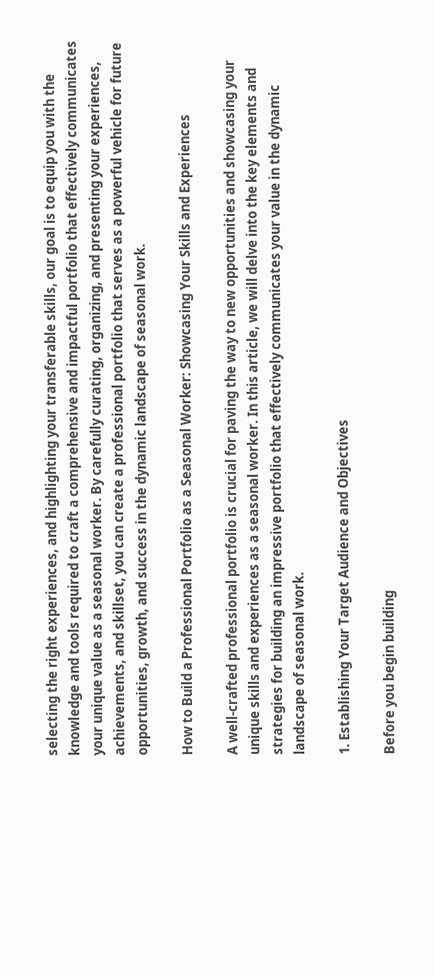selecting the right experiences, and highlighting your transferable skills, our goal is to equip you with the knowledge and tools required to craft a comprehensive and impactful portfolio that effectively communicates your unique value as a seasonal worker. By carefully curating, organizing, and presenting your experiences, achievements, and skillset, you can create a professional portfolio that serves as a powerful vehicle for future opportunities, growth, and success in the dynamic landscape of seasonal work.

How to Build a Professional Portfolio as a Seasonal Worker: Showcasing Your Skills and Experiences

A well-crafted professional portfolio is crucial for paving the way to new opportunities and showcasing your unique skills and experiences as a seasonal worker. In this article, we will delve into the key elements and strategies for building an impressive portfolio that effectively communicates your value in the dynamic landscape of seasonal work.

1. Establishing Your Target Audience and Objectives

Before you begin building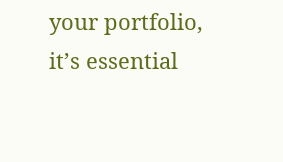your portfolio, it’s essential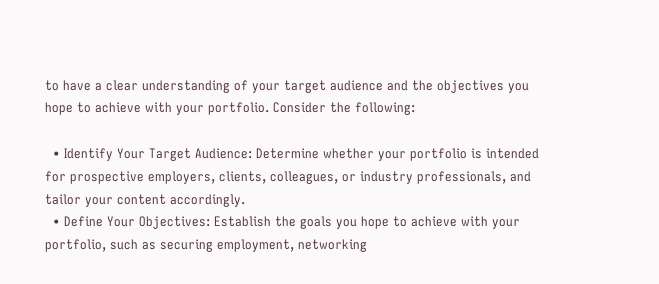to have a clear understanding of your target audience and the objectives you hope to achieve with your portfolio. Consider the following:

  • Identify Your Target Audience: Determine whether your portfolio is intended for prospective employers, clients, colleagues, or industry professionals, and tailor your content accordingly.
  • Define Your Objectives: Establish the goals you hope to achieve with your portfolio, such as securing employment, networking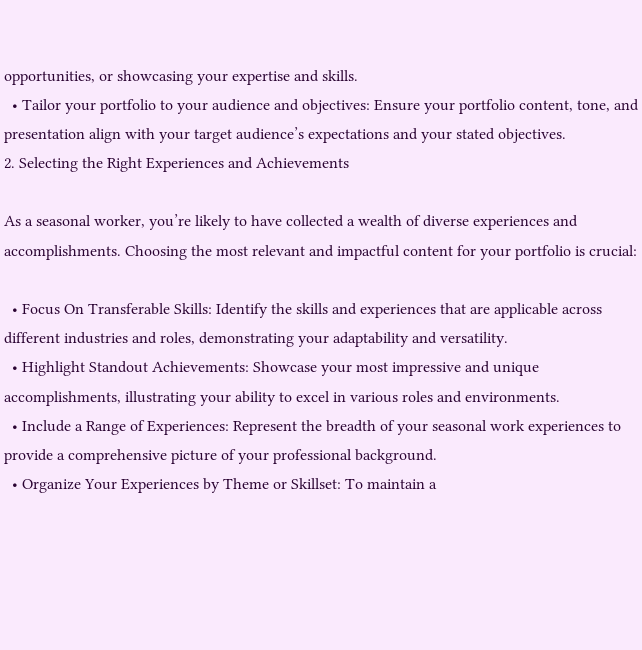opportunities, or showcasing your expertise and skills.
  • Tailor your portfolio to your audience and objectives: Ensure your portfolio content, tone, and presentation align with your target audience’s expectations and your stated objectives.
2. Selecting the Right Experiences and Achievements

As a seasonal worker, you’re likely to have collected a wealth of diverse experiences and accomplishments. Choosing the most relevant and impactful content for your portfolio is crucial:

  • Focus On Transferable Skills: Identify the skills and experiences that are applicable across different industries and roles, demonstrating your adaptability and versatility.
  • Highlight Standout Achievements: Showcase your most impressive and unique accomplishments, illustrating your ability to excel in various roles and environments.
  • Include a Range of Experiences: Represent the breadth of your seasonal work experiences to provide a comprehensive picture of your professional background.
  • Organize Your Experiences by Theme or Skillset: To maintain a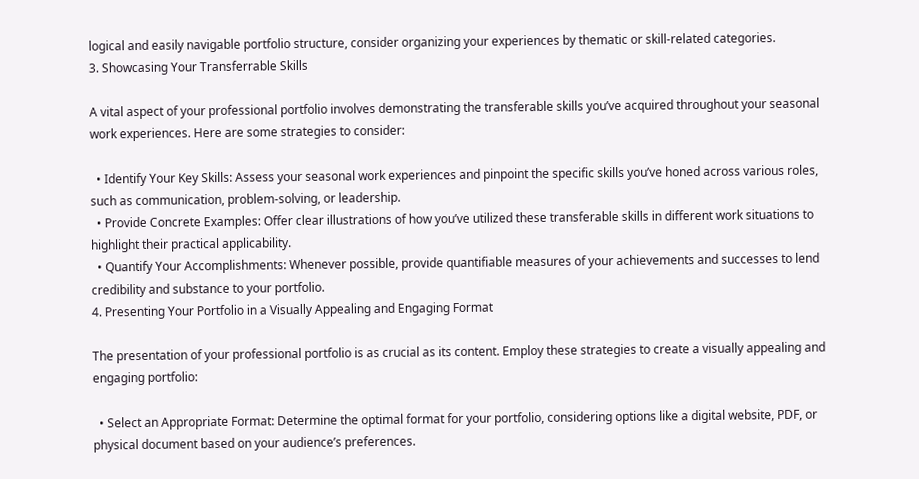logical and easily navigable portfolio structure, consider organizing your experiences by thematic or skill-related categories.
3. Showcasing Your Transferrable Skills

A vital aspect of your professional portfolio involves demonstrating the transferable skills you’ve acquired throughout your seasonal work experiences. Here are some strategies to consider:

  • Identify Your Key Skills: Assess your seasonal work experiences and pinpoint the specific skills you’ve honed across various roles, such as communication, problem-solving, or leadership.
  • Provide Concrete Examples: Offer clear illustrations of how you’ve utilized these transferable skills in different work situations to highlight their practical applicability.
  • Quantify Your Accomplishments: Whenever possible, provide quantifiable measures of your achievements and successes to lend credibility and substance to your portfolio.
4. Presenting Your Portfolio in a Visually Appealing and Engaging Format

The presentation of your professional portfolio is as crucial as its content. Employ these strategies to create a visually appealing and engaging portfolio:

  • Select an Appropriate Format: Determine the optimal format for your portfolio, considering options like a digital website, PDF, or physical document based on your audience’s preferences.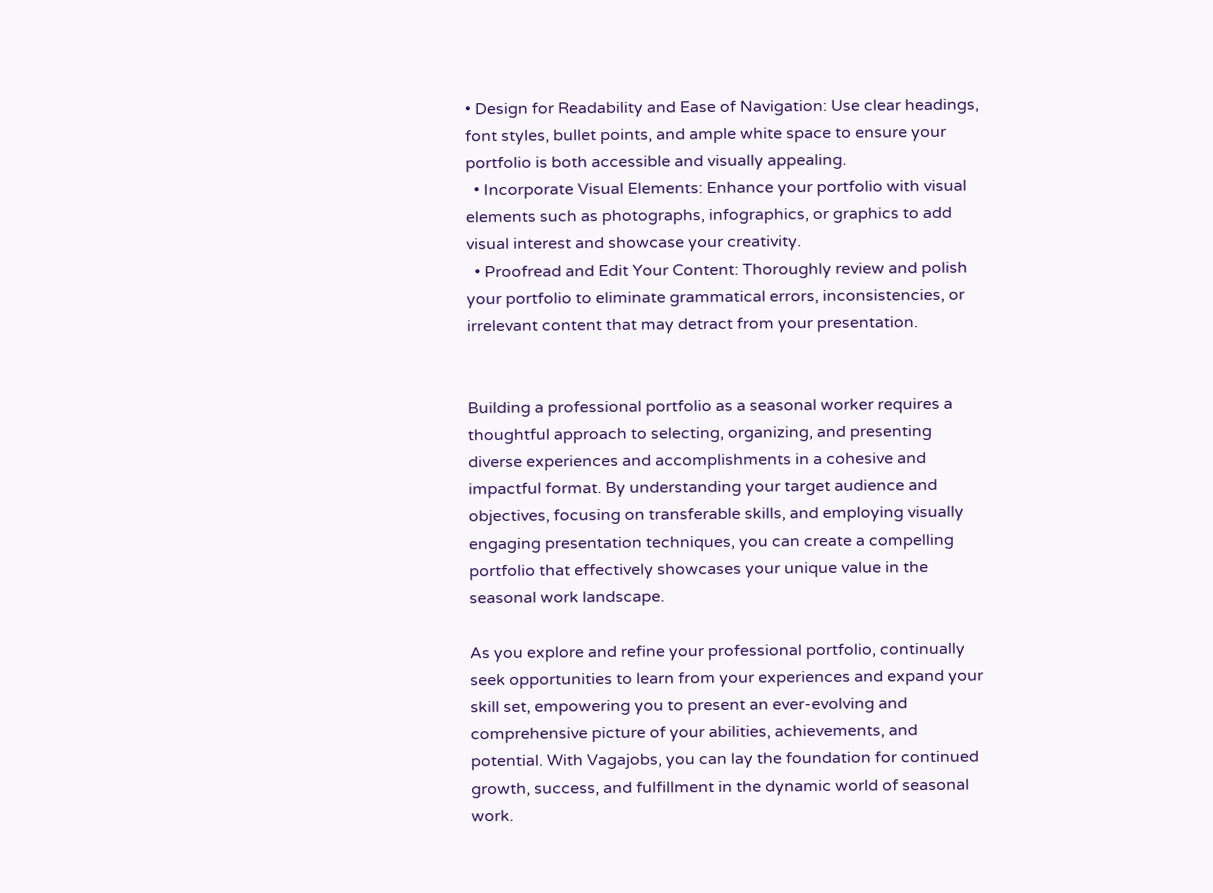• Design for Readability and Ease of Navigation: Use clear headings, font styles, bullet points, and ample white space to ensure your portfolio is both accessible and visually appealing.
  • Incorporate Visual Elements: Enhance your portfolio with visual elements such as photographs, infographics, or graphics to add visual interest and showcase your creativity.
  • Proofread and Edit Your Content: Thoroughly review and polish your portfolio to eliminate grammatical errors, inconsistencies, or irrelevant content that may detract from your presentation.


Building a professional portfolio as a seasonal worker requires a thoughtful approach to selecting, organizing, and presenting diverse experiences and accomplishments in a cohesive and impactful format. By understanding your target audience and objectives, focusing on transferable skills, and employing visually engaging presentation techniques, you can create a compelling portfolio that effectively showcases your unique value in the seasonal work landscape.

As you explore and refine your professional portfolio, continually seek opportunities to learn from your experiences and expand your skill set, empowering you to present an ever-evolving and comprehensive picture of your abilities, achievements, and potential. With Vagajobs, you can lay the foundation for continued growth, success, and fulfillment in the dynamic world of seasonal work.